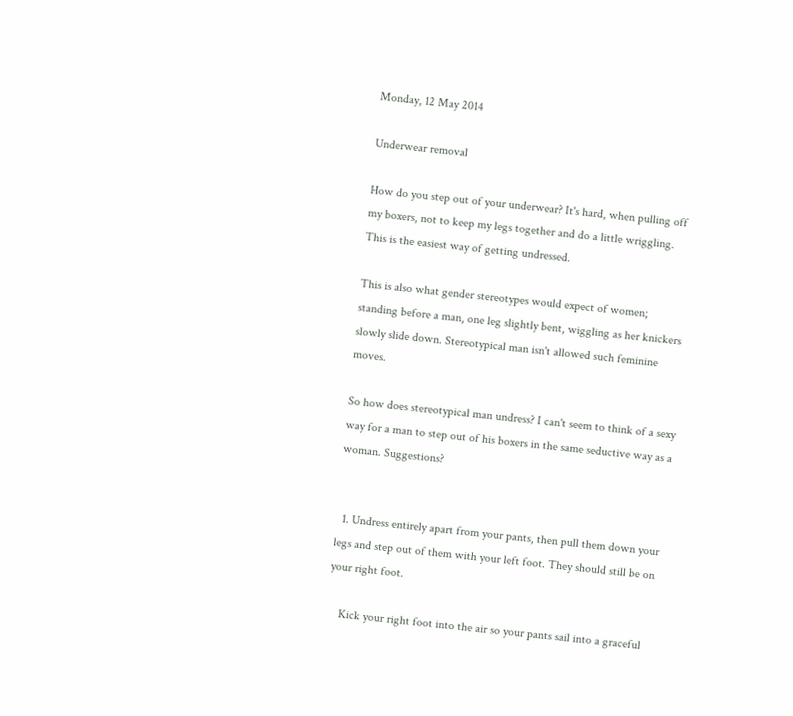Monday, 12 May 2014

Underwear removal

How do you step out of your underwear? It's hard, when pulling off my boxers, not to keep my legs together and do a little wriggling. This is the easiest way of getting undressed.

This is also what gender stereotypes would expect of women; standing before a man, one leg slightly bent, wiggling as her knickers slowly slide down. Stereotypical man isn't allowed such feminine moves.

So how does stereotypical man undress? I can't seem to think of a sexy way for a man to step out of his boxers in the same seductive way as a woman. Suggestions?


  1. Undress entirely apart from your pants, then pull them down your legs and step out of them with your left foot. They should still be on your right foot.

    Kick your right foot into the air so your pants sail into a graceful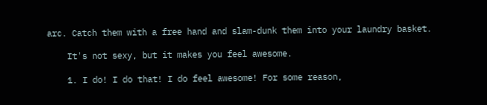arc. Catch them with a free hand and slam-dunk them into your laundry basket.

    It's not sexy, but it makes you feel awesome.

    1. I do! I do that! I do feel awesome! For some reason,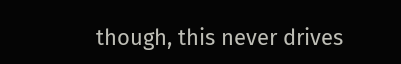though, this never drives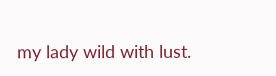my lady wild with lust.